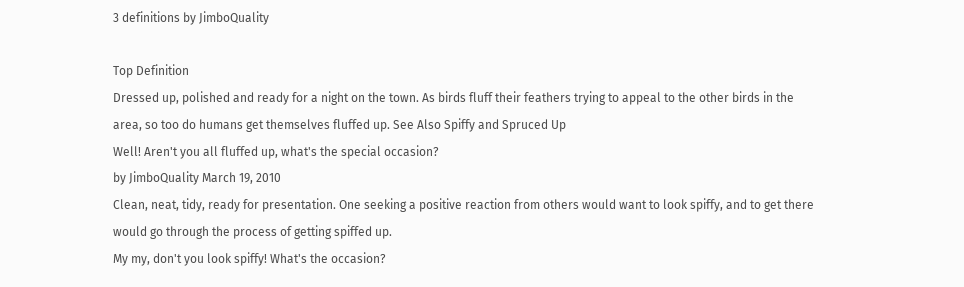3 definitions by JimboQuality

Top Definition
Dressed up, polished and ready for a night on the town. As birds fluff their feathers trying to appeal to the other birds in the area, so too do humans get themselves fluffed up. See Also Spiffy and Spruced Up
Well! Aren't you all fluffed up, what's the special occasion?
by JimboQuality March 19, 2010
Clean, neat, tidy, ready for presentation. One seeking a positive reaction from others would want to look spiffy, and to get there would go through the process of getting spiffed up.
My my, don't you look spiffy! What's the occasion?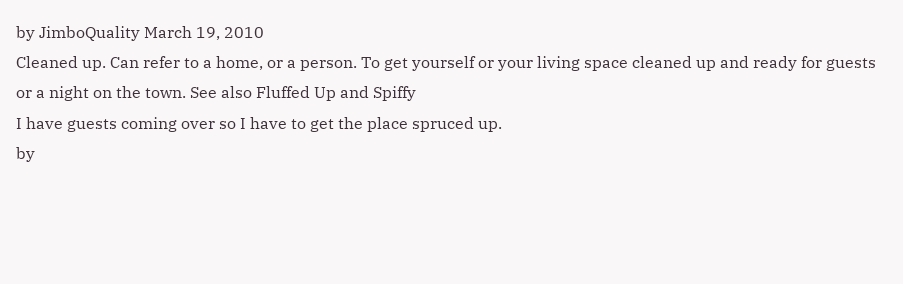by JimboQuality March 19, 2010
Cleaned up. Can refer to a home, or a person. To get yourself or your living space cleaned up and ready for guests or a night on the town. See also Fluffed Up and Spiffy
I have guests coming over so I have to get the place spruced up.
by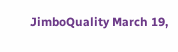JimboQuality March 19,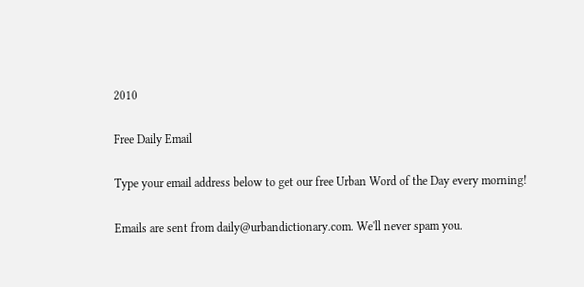2010

Free Daily Email

Type your email address below to get our free Urban Word of the Day every morning!

Emails are sent from daily@urbandictionary.com. We'll never spam you.